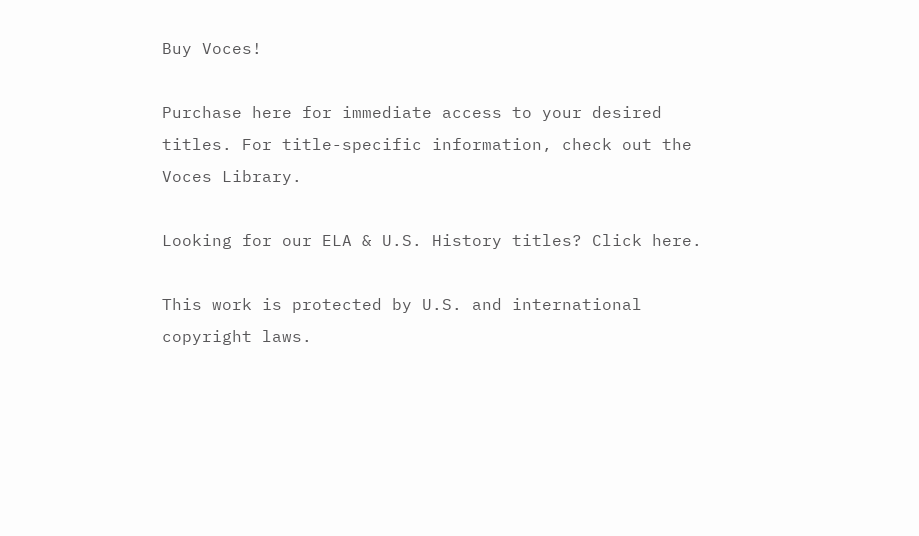Buy Voces!

Purchase here for immediate access to your desired titles. For title-specific information, check out the Voces Library.

Looking for our ELA & U.S. History titles? Click here.

This work is protected by U.S. and international copyright laws.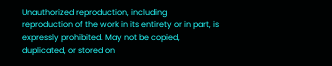Unauthorized reproduction, including reproduction of the work in its entirety or in part, is expressly prohibited. May not be copied, duplicated, or stored on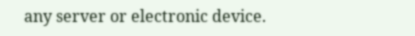any server or electronic device.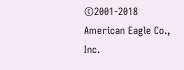©2001-2018 American Eagle Co., Inc.